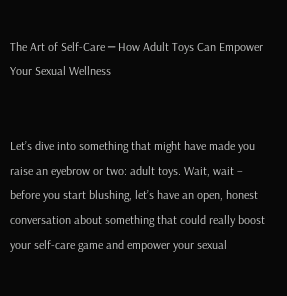The Art of Self-Care ─ How Adult Toys Can Empower Your Sexual Wellness


Let’s dive into something that might have made you raise an eyebrow or two: adult toys. Wait, wait – before you start blushing, let’s have an open, honest conversation about something that could really boost your self-care game and empower your sexual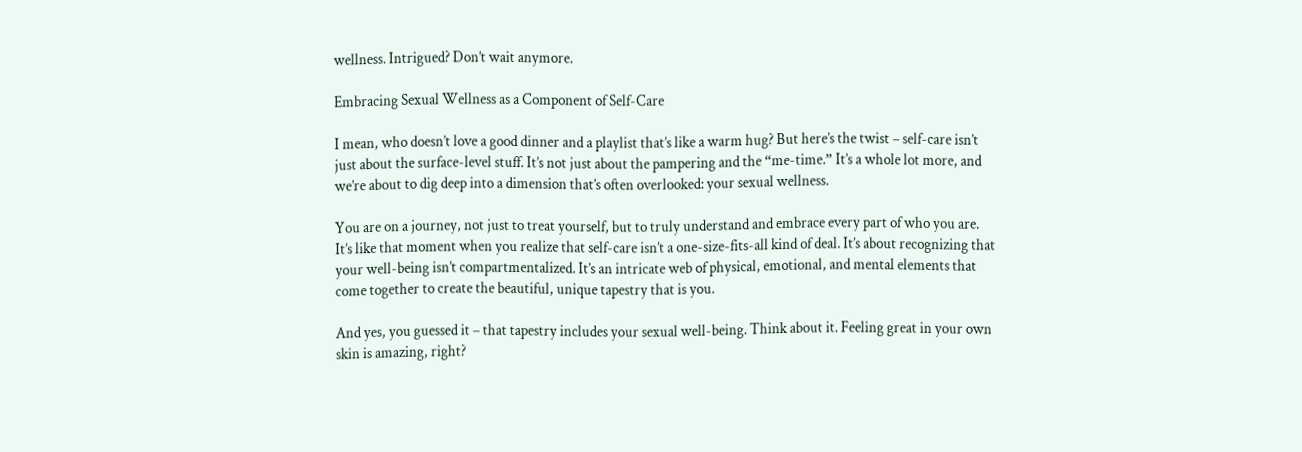wellness. Intrigued? Don’t wait anymore.

Embracing Sexual Wellness as a Component of Self-Care

I mean, who doesn’t love a good dinner and a playlist that’s like a warm hug? But here’s the twist – self-care isn’t just about the surface-level stuff. It’s not just about the pampering and the “me-time.” It’s a whole lot more, and we’re about to dig deep into a dimension that’s often overlooked: your sexual wellness.

You are on a journey, not just to treat yourself, but to truly understand and embrace every part of who you are. It’s like that moment when you realize that self-care isn’t a one-size-fits-all kind of deal. It’s about recognizing that your well-being isn’t compartmentalized. It’s an intricate web of physical, emotional, and mental elements that come together to create the beautiful, unique tapestry that is you.

And yes, you guessed it – that tapestry includes your sexual well-being. Think about it. Feeling great in your own skin is amazing, right?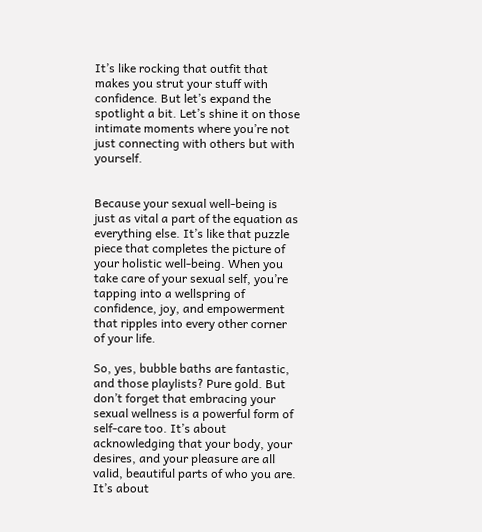It’s like rocking that outfit that makes you strut your stuff with confidence. But let’s expand the spotlight a bit. Let’s shine it on those intimate moments where you’re not just connecting with others but with yourself.


Because your sexual well-being is just as vital a part of the equation as everything else. It’s like that puzzle piece that completes the picture of your holistic well-being. When you take care of your sexual self, you’re tapping into a wellspring of confidence, joy, and empowerment that ripples into every other corner of your life.

So, yes, bubble baths are fantastic, and those playlists? Pure gold. But don’t forget that embracing your sexual wellness is a powerful form of self-care too. It’s about acknowledging that your body, your desires, and your pleasure are all valid, beautiful parts of who you are. It’s about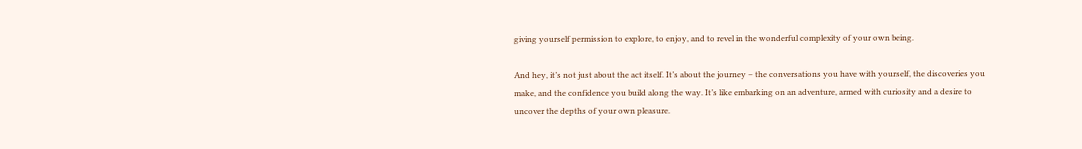giving yourself permission to explore, to enjoy, and to revel in the wonderful complexity of your own being.

And hey, it’s not just about the act itself. It’s about the journey – the conversations you have with yourself, the discoveries you make, and the confidence you build along the way. It’s like embarking on an adventure, armed with curiosity and a desire to uncover the depths of your own pleasure.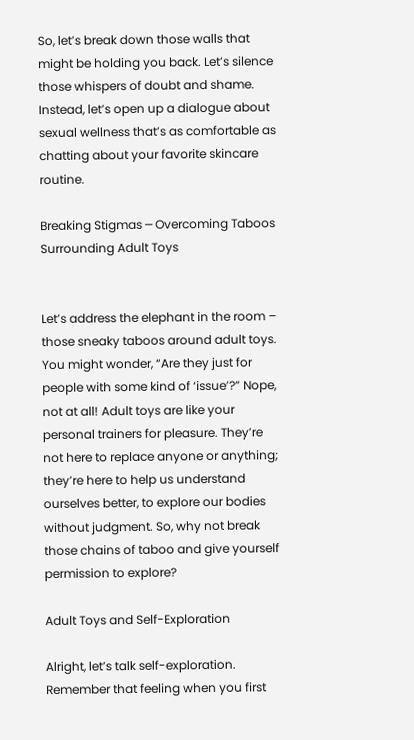So, let’s break down those walls that might be holding you back. Let’s silence those whispers of doubt and shame. Instead, let’s open up a dialogue about sexual wellness that’s as comfortable as chatting about your favorite skincare routine.

Breaking Stigmas ─ Overcoming Taboos Surrounding Adult Toys


Let’s address the elephant in the room – those sneaky taboos around adult toys. You might wonder, “Are they just for people with some kind of ‘issue’?” Nope, not at all! Adult toys are like your personal trainers for pleasure. They’re not here to replace anyone or anything; they’re here to help us understand ourselves better, to explore our bodies without judgment. So, why not break those chains of taboo and give yourself permission to explore?

Adult Toys and Self-Exploration

Alright, let’s talk self-exploration. Remember that feeling when you first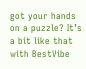got your hands on a puzzle? It’s a bit like that with BestVibe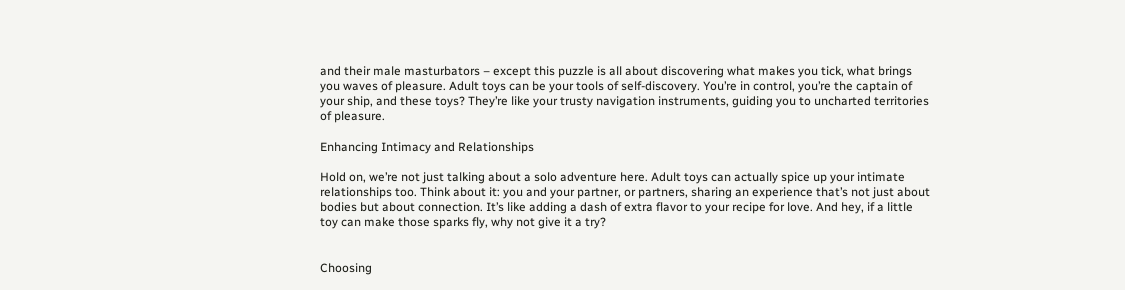and their male masturbators – except this puzzle is all about discovering what makes you tick, what brings you waves of pleasure. Adult toys can be your tools of self-discovery. You’re in control, you’re the captain of your ship, and these toys? They’re like your trusty navigation instruments, guiding you to uncharted territories of pleasure.

Enhancing Intimacy and Relationships

Hold on, we’re not just talking about a solo adventure here. Adult toys can actually spice up your intimate relationships too. Think about it: you and your partner, or partners, sharing an experience that’s not just about bodies but about connection. It’s like adding a dash of extra flavor to your recipe for love. And hey, if a little toy can make those sparks fly, why not give it a try?


Choosing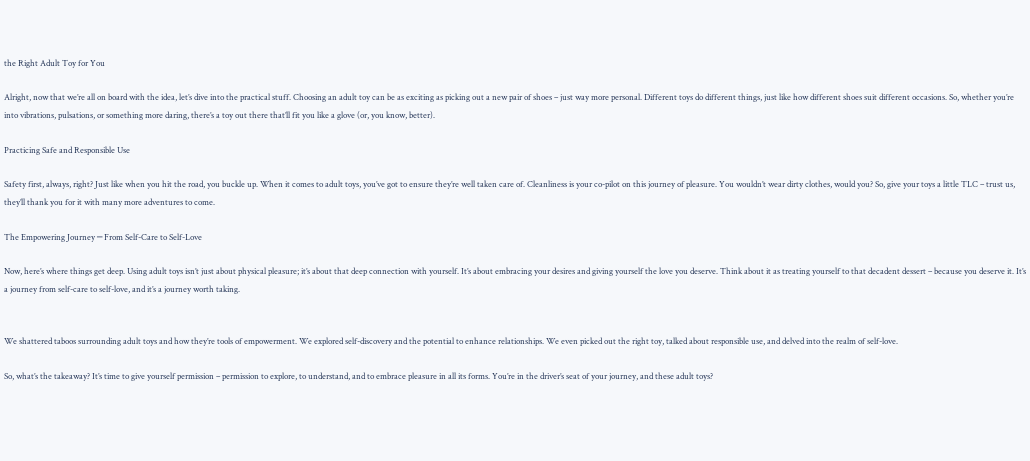the Right Adult Toy for You

Alright, now that we’re all on board with the idea, let’s dive into the practical stuff. Choosing an adult toy can be as exciting as picking out a new pair of shoes – just way more personal. Different toys do different things, just like how different shoes suit different occasions. So, whether you’re into vibrations, pulsations, or something more daring, there’s a toy out there that’ll fit you like a glove (or, you know, better).

Practicing Safe and Responsible Use

Safety first, always, right? Just like when you hit the road, you buckle up. When it comes to adult toys, you’ve got to ensure they’re well taken care of. Cleanliness is your co-pilot on this journey of pleasure. You wouldn’t wear dirty clothes, would you? So, give your toys a little TLC – trust us, they’ll thank you for it with many more adventures to come.

The Empowering Journey ─ From Self-Care to Self-Love

Now, here’s where things get deep. Using adult toys isn’t just about physical pleasure; it’s about that deep connection with yourself. It’s about embracing your desires and giving yourself the love you deserve. Think about it as treating yourself to that decadent dessert – because you deserve it. It’s a journey from self-care to self-love, and it’s a journey worth taking.


We shattered taboos surrounding adult toys and how they’re tools of empowerment. We explored self-discovery and the potential to enhance relationships. We even picked out the right toy, talked about responsible use, and delved into the realm of self-love.

So, what’s the takeaway? It’s time to give yourself permission – permission to explore, to understand, and to embrace pleasure in all its forms. You’re in the driver’s seat of your journey, and these adult toys?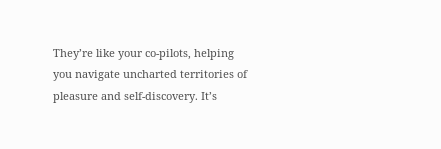They’re like your co-pilots, helping you navigate uncharted territories of pleasure and self-discovery. It’s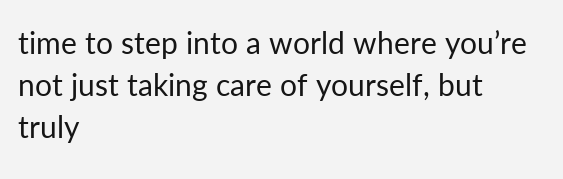time to step into a world where you’re not just taking care of yourself, but truly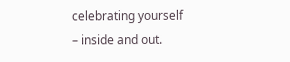celebrating yourself – inside and out.